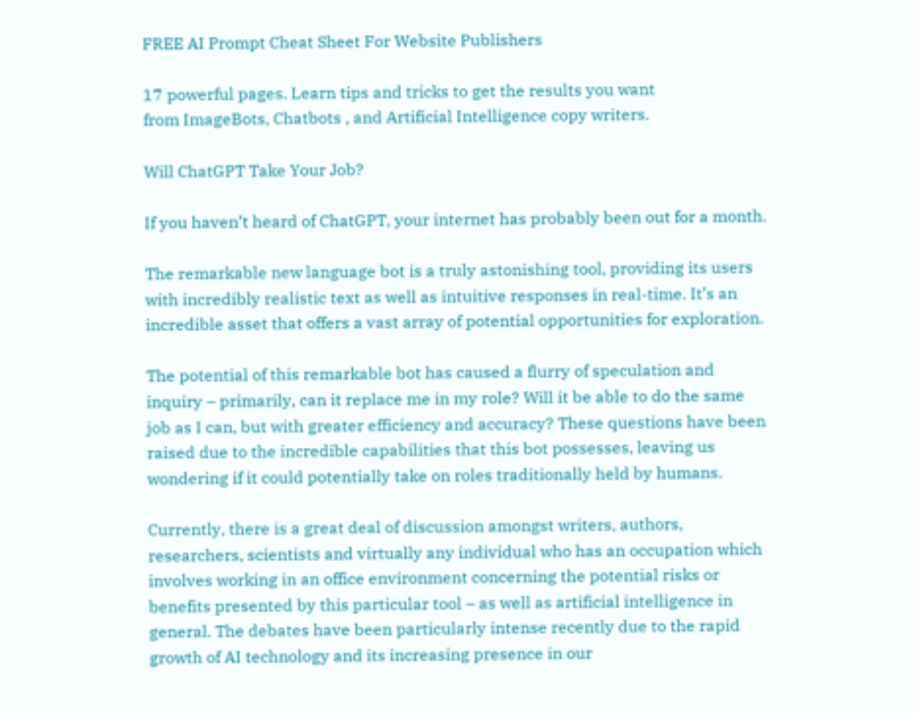FREE AI Prompt Cheat Sheet For Website Publishers

17 powerful pages. Learn tips and tricks to get the results you want
from ImageBots, Chatbots , and Artificial Intelligence copy writers.

Will ChatGPT Take Your Job?

If you haven’t heard of ChatGPT, your internet has probably been out for a month.

The remarkable new language bot is a truly astonishing tool, providing its users with incredibly realistic text as well as intuitive responses in real-time. It’s an incredible asset that offers a vast array of potential opportunities for exploration.

The potential of this remarkable bot has caused a flurry of speculation and inquiry – primarily, can it replace me in my role? Will it be able to do the same job as I can, but with greater efficiency and accuracy? These questions have been raised due to the incredible capabilities that this bot possesses, leaving us wondering if it could potentially take on roles traditionally held by humans.

Currently, there is a great deal of discussion amongst writers, authors, researchers, scientists and virtually any individual who has an occupation which involves working in an office environment concerning the potential risks or benefits presented by this particular tool – as well as artificial intelligence in general. The debates have been particularly intense recently due to the rapid growth of AI technology and its increasing presence in our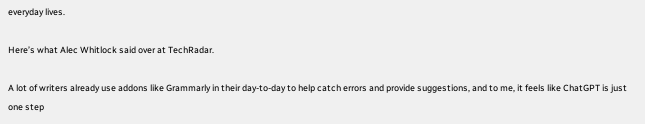everyday lives.

Here’s what Alec Whitlock said over at TechRadar.

A lot of writers already use addons like Grammarly in their day-to-day to help catch errors and provide suggestions, and to me, it feels like ChatGPT is just one step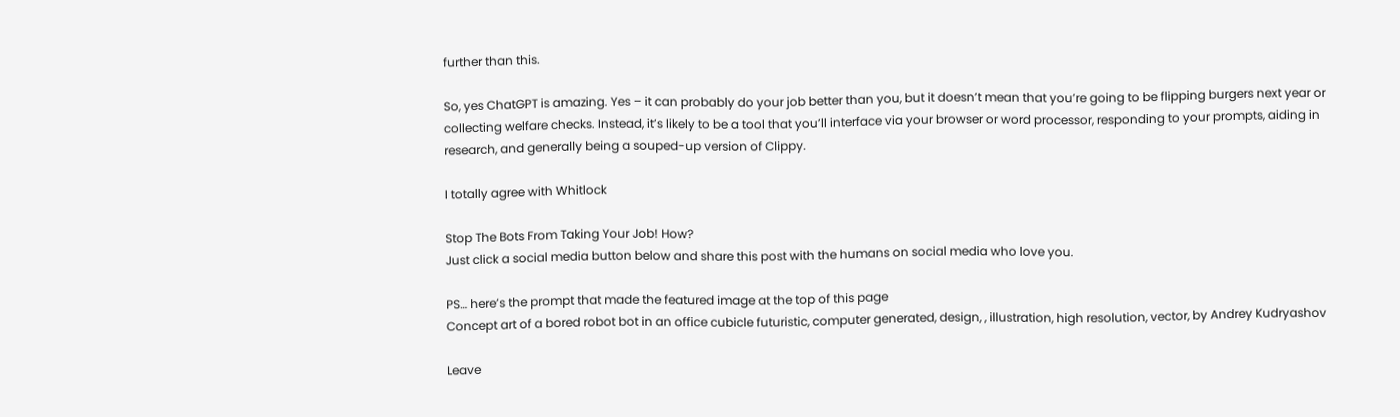further than this.

So, yes ChatGPT is amazing. Yes – it can probably do your job better than you, but it doesn’t mean that you’re going to be flipping burgers next year or collecting welfare checks. Instead, it’s likely to be a tool that you’ll interface via your browser or word processor, responding to your prompts, aiding in research, and generally being a souped-up version of Clippy.

I totally agree with Whitlock

Stop The Bots From Taking Your Job! How?
Just click a social media button below and share this post with the humans on social media who love you.

PS… here’s the prompt that made the featured image at the top of this page
Concept art of a bored robot bot in an office cubicle futuristic, computer generated, design, , illustration, high resolution, vector, by Andrey Kudryashov

Leave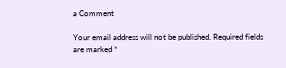a Comment

Your email address will not be published. Required fields are marked *